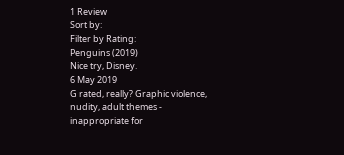1 Review
Sort by:
Filter by Rating:
Penguins (2019)
Nice try, Disney.
6 May 2019
G rated, really? Graphic violence, nudity, adult themes - inappropriate for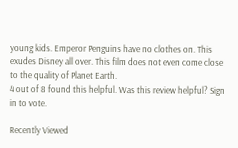young kids. Emperor Penguins have no clothes on. This exudes Disney all over. This film does not even come close to the quality of Planet Earth.
4 out of 8 found this helpful. Was this review helpful? Sign in to vote.

Recently Viewed